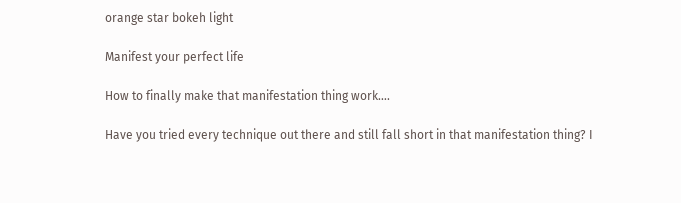orange star bokeh light

Manifest your perfect life

How to finally make that manifestation thing work….

Have you tried every technique out there and still fall short in that manifestation thing? I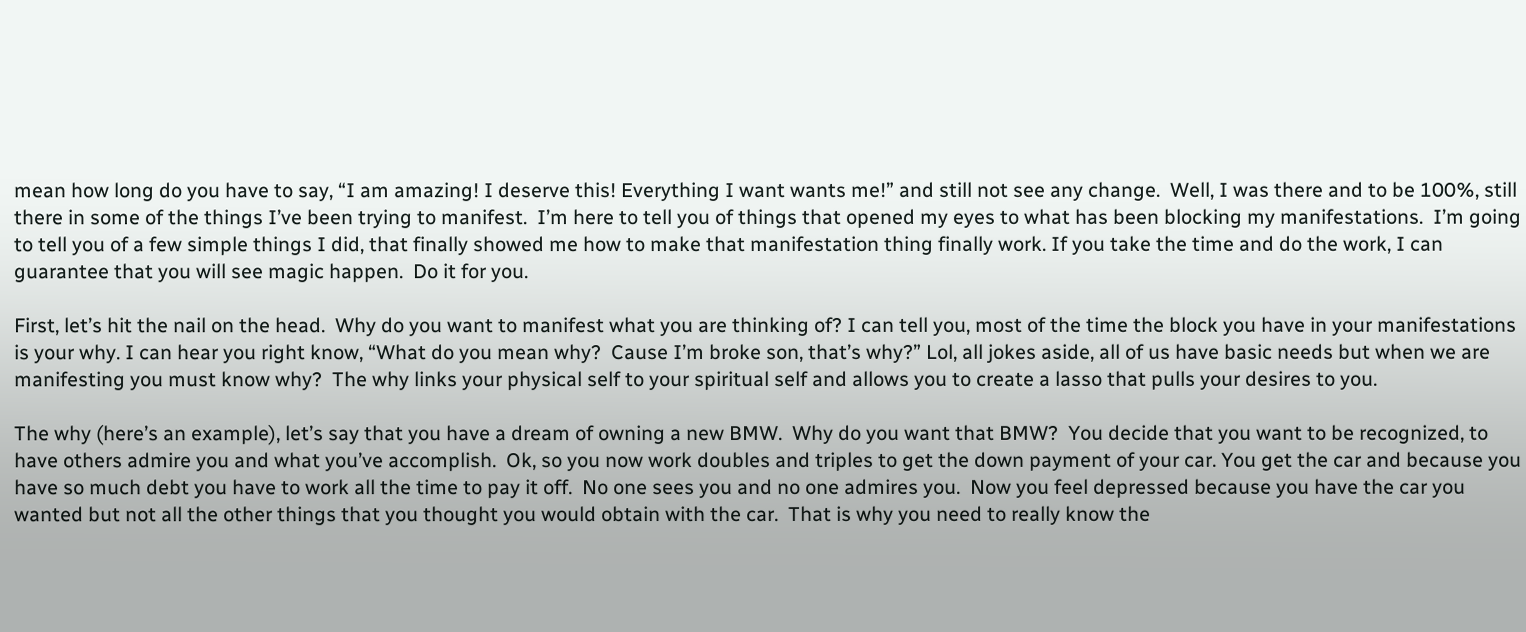mean how long do you have to say, “I am amazing! I deserve this! Everything I want wants me!” and still not see any change.  Well, I was there and to be 100%, still there in some of the things I’ve been trying to manifest.  I’m here to tell you of things that opened my eyes to what has been blocking my manifestations.  I’m going to tell you of a few simple things I did, that finally showed me how to make that manifestation thing finally work. If you take the time and do the work, I can guarantee that you will see magic happen.  Do it for you.

First, let’s hit the nail on the head.  Why do you want to manifest what you are thinking of? I can tell you, most of the time the block you have in your manifestations is your why. I can hear you right know, “What do you mean why?  Cause I’m broke son, that’s why?” Lol, all jokes aside, all of us have basic needs but when we are manifesting you must know why?  The why links your physical self to your spiritual self and allows you to create a lasso that pulls your desires to you.

The why (here’s an example), let’s say that you have a dream of owning a new BMW.  Why do you want that BMW?  You decide that you want to be recognized, to have others admire you and what you’ve accomplish.  Ok, so you now work doubles and triples to get the down payment of your car. You get the car and because you have so much debt you have to work all the time to pay it off.  No one sees you and no one admires you.  Now you feel depressed because you have the car you wanted but not all the other things that you thought you would obtain with the car.  That is why you need to really know the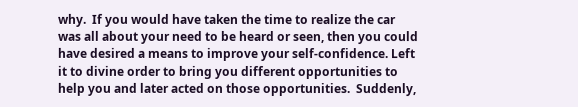why.  If you would have taken the time to realize the car was all about your need to be heard or seen, then you could have desired a means to improve your self-confidence. Left it to divine order to bring you different opportunities to help you and later acted on those opportunities.  Suddenly,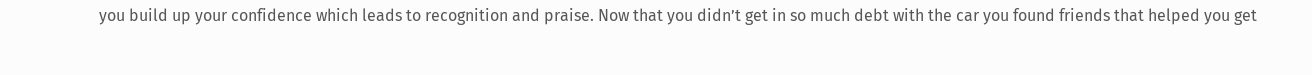you build up your confidence which leads to recognition and praise. Now that you didn’t get in so much debt with the car you found friends that helped you get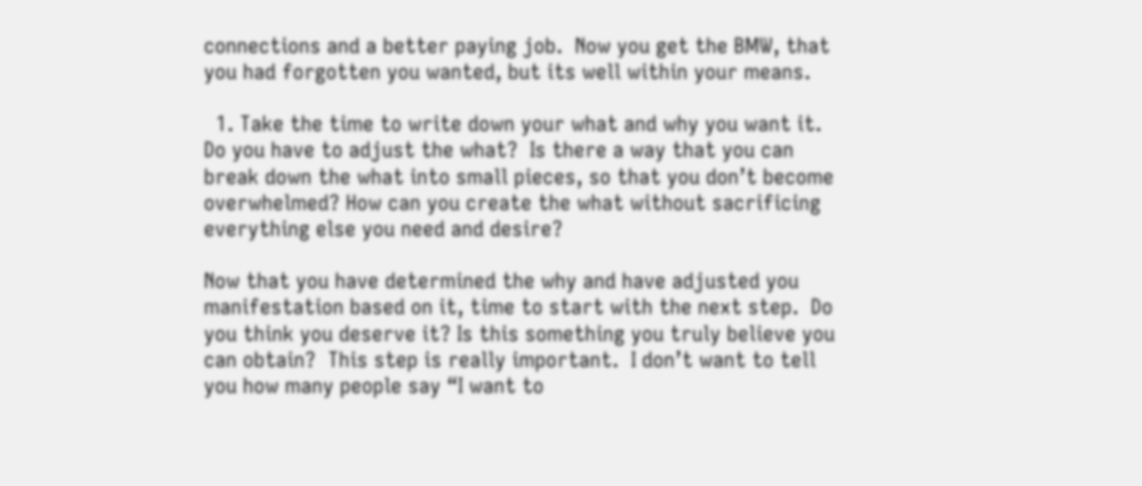connections and a better paying job.  Now you get the BMW, that you had forgotten you wanted, but its well within your means.

  1. Take the time to write down your what and why you want it.  Do you have to adjust the what?  Is there a way that you can break down the what into small pieces, so that you don’t become overwhelmed? How can you create the what without sacrificing everything else you need and desire?

Now that you have determined the why and have adjusted you manifestation based on it, time to start with the next step.  Do you think you deserve it? Is this something you truly believe you can obtain?  This step is really important.  I don’t want to tell you how many people say “I want to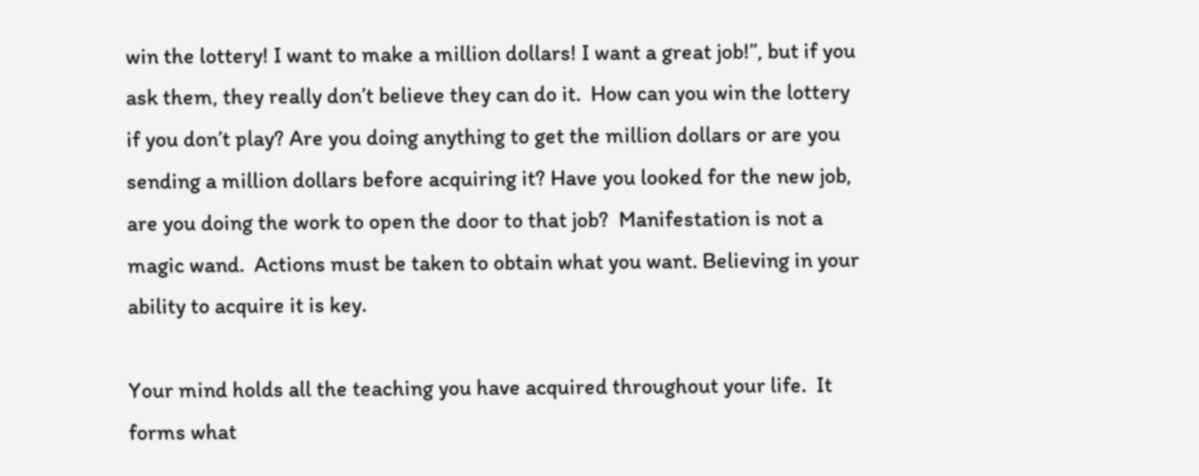win the lottery! I want to make a million dollars! I want a great job!”, but if you ask them, they really don’t believe they can do it.  How can you win the lottery if you don’t play? Are you doing anything to get the million dollars or are you sending a million dollars before acquiring it? Have you looked for the new job, are you doing the work to open the door to that job?  Manifestation is not a magic wand.  Actions must be taken to obtain what you want. Believing in your ability to acquire it is key.

Your mind holds all the teaching you have acquired throughout your life.  It forms what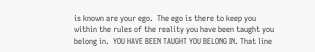is known are your ego.  The ego is there to keep you within the rules of the reality you have been taught you belong in.  YOU HAVE BEEN TAUGHT YOU BELONG IN. That line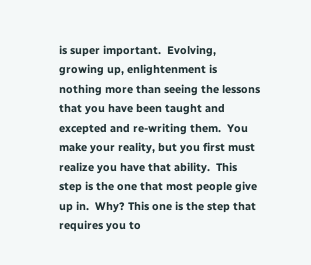is super important.  Evolving, growing up, enlightenment is nothing more than seeing the lessons that you have been taught and excepted and re-writing them.  You make your reality, but you first must realize you have that ability.  This step is the one that most people give up in.  Why? This one is the step that requires you to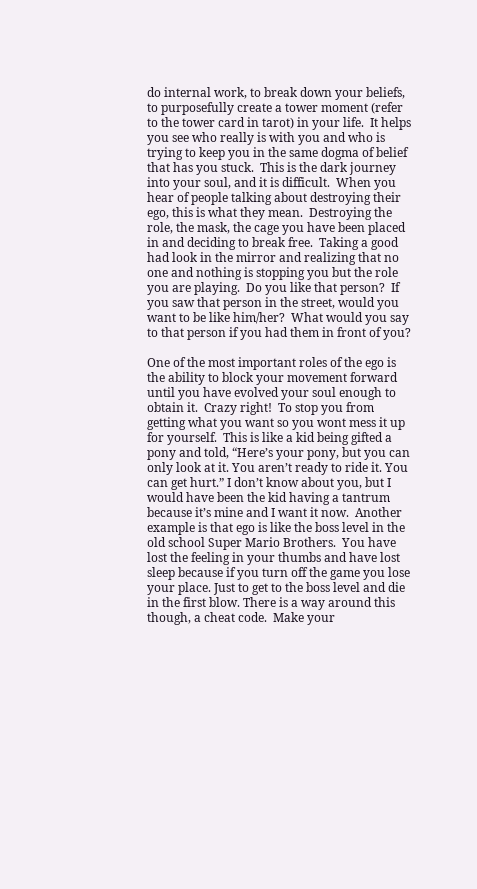do internal work, to break down your beliefs, to purposefully create a tower moment (refer to the tower card in tarot) in your life.  It helps you see who really is with you and who is trying to keep you in the same dogma of belief that has you stuck.  This is the dark journey into your soul, and it is difficult.  When you hear of people talking about destroying their ego, this is what they mean.  Destroying the role, the mask, the cage you have been placed in and deciding to break free.  Taking a good had look in the mirror and realizing that no one and nothing is stopping you but the role you are playing.  Do you like that person?  If you saw that person in the street, would you want to be like him/her?  What would you say to that person if you had them in front of you?

One of the most important roles of the ego is the ability to block your movement forward until you have evolved your soul enough to obtain it.  Crazy right!  To stop you from getting what you want so you wont mess it up for yourself.  This is like a kid being gifted a pony and told, “Here’s your pony, but you can only look at it. You aren’t ready to ride it. You can get hurt.” I don’t know about you, but I would have been the kid having a tantrum because it’s mine and I want it now.  Another example is that ego is like the boss level in the old school Super Mario Brothers.  You have lost the feeling in your thumbs and have lost sleep because if you turn off the game you lose your place. Just to get to the boss level and die in the first blow. There is a way around this though, a cheat code.  Make your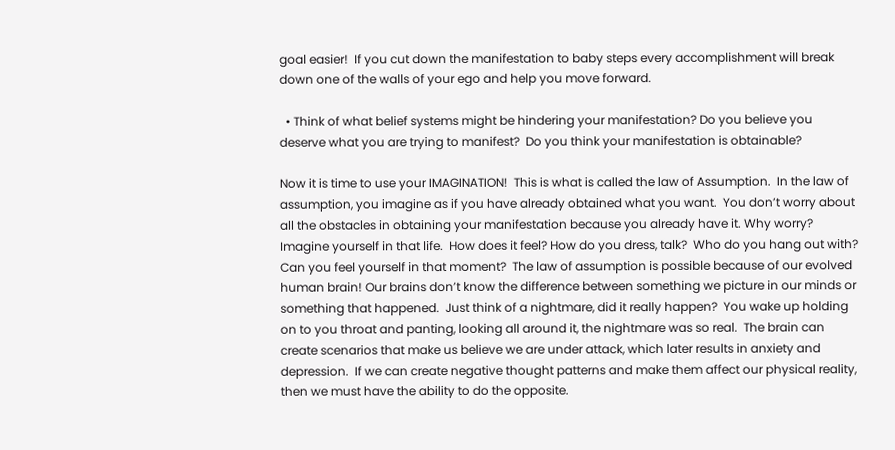goal easier!  If you cut down the manifestation to baby steps every accomplishment will break down one of the walls of your ego and help you move forward.

  • Think of what belief systems might be hindering your manifestation? Do you believe you deserve what you are trying to manifest?  Do you think your manifestation is obtainable?

Now it is time to use your IMAGINATION!  This is what is called the law of Assumption.  In the law of assumption, you imagine as if you have already obtained what you want.  You don’t worry about all the obstacles in obtaining your manifestation because you already have it. Why worry?  Imagine yourself in that life.  How does it feel? How do you dress, talk?  Who do you hang out with? Can you feel yourself in that moment?  The law of assumption is possible because of our evolved human brain! Our brains don’t know the difference between something we picture in our minds or something that happened.  Just think of a nightmare, did it really happen?  You wake up holding on to you throat and panting, looking all around it, the nightmare was so real.  The brain can create scenarios that make us believe we are under attack, which later results in anxiety and depression.  If we can create negative thought patterns and make them affect our physical reality, then we must have the ability to do the opposite.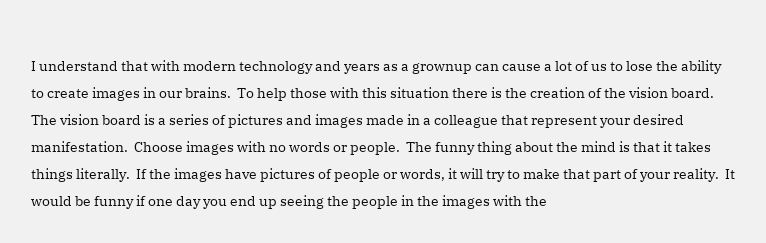I understand that with modern technology and years as a grownup can cause a lot of us to lose the ability to create images in our brains.  To help those with this situation there is the creation of the vision board.  The vision board is a series of pictures and images made in a colleague that represent your desired manifestation.  Choose images with no words or people.  The funny thing about the mind is that it takes things literally.  If the images have pictures of people or words, it will try to make that part of your reality.  It would be funny if one day you end up seeing the people in the images with the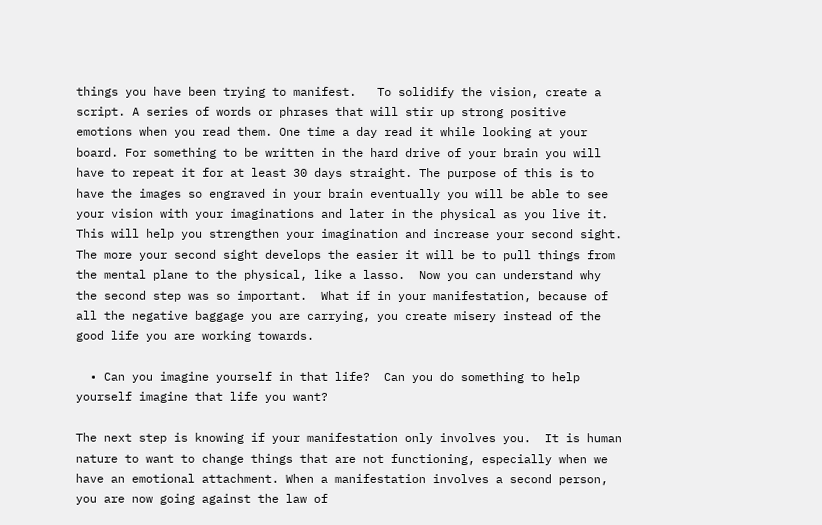things you have been trying to manifest.   To solidify the vision, create a script. A series of words or phrases that will stir up strong positive emotions when you read them. One time a day read it while looking at your board. For something to be written in the hard drive of your brain you will have to repeat it for at least 30 days straight. The purpose of this is to have the images so engraved in your brain eventually you will be able to see your vision with your imaginations and later in the physical as you live it. This will help you strengthen your imagination and increase your second sight. The more your second sight develops the easier it will be to pull things from the mental plane to the physical, like a lasso.  Now you can understand why the second step was so important.  What if in your manifestation, because of all the negative baggage you are carrying, you create misery instead of the good life you are working towards.

  • Can you imagine yourself in that life?  Can you do something to help yourself imagine that life you want?

The next step is knowing if your manifestation only involves you.  It is human nature to want to change things that are not functioning, especially when we have an emotional attachment. When a manifestation involves a second person, you are now going against the law of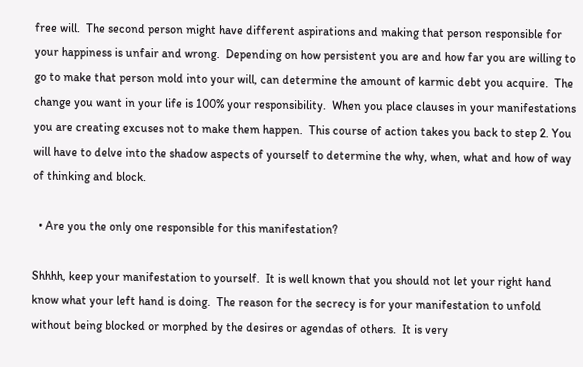free will.  The second person might have different aspirations and making that person responsible for your happiness is unfair and wrong.  Depending on how persistent you are and how far you are willing to go to make that person mold into your will, can determine the amount of karmic debt you acquire.  The change you want in your life is 100% your responsibility.  When you place clauses in your manifestations you are creating excuses not to make them happen.  This course of action takes you back to step 2. You will have to delve into the shadow aspects of yourself to determine the why, when, what and how of way of thinking and block.

  • Are you the only one responsible for this manifestation?

Shhhh, keep your manifestation to yourself.  It is well known that you should not let your right hand know what your left hand is doing.  The reason for the secrecy is for your manifestation to unfold without being blocked or morphed by the desires or agendas of others.  It is very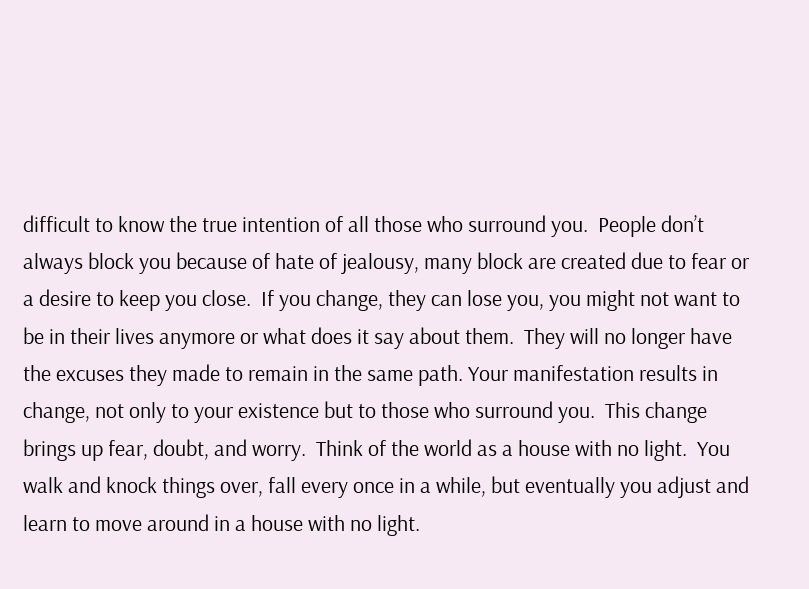difficult to know the true intention of all those who surround you.  People don’t always block you because of hate of jealousy, many block are created due to fear or a desire to keep you close.  If you change, they can lose you, you might not want to be in their lives anymore or what does it say about them.  They will no longer have the excuses they made to remain in the same path. Your manifestation results in change, not only to your existence but to those who surround you.  This change brings up fear, doubt, and worry.  Think of the world as a house with no light.  You walk and knock things over, fall every once in a while, but eventually you adjust and learn to move around in a house with no light.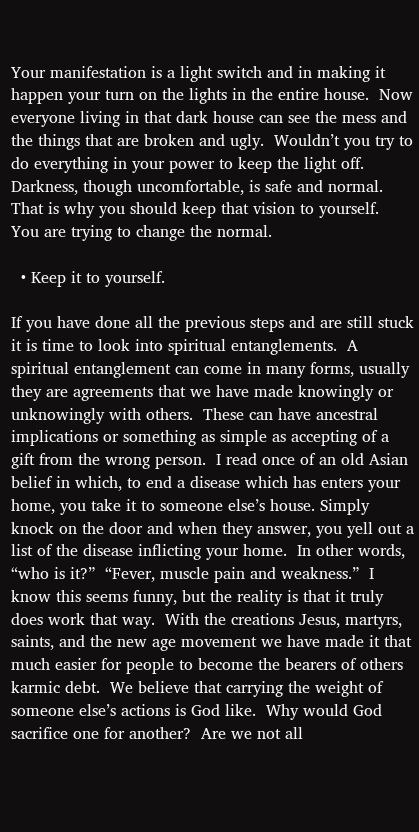Your manifestation is a light switch and in making it happen your turn on the lights in the entire house.  Now everyone living in that dark house can see the mess and the things that are broken and ugly.  Wouldn’t you try to do everything in your power to keep the light off.  Darkness, though uncomfortable, is safe and normal.  That is why you should keep that vision to yourself.  You are trying to change the normal.

  • Keep it to yourself.

If you have done all the previous steps and are still stuck it is time to look into spiritual entanglements.  A spiritual entanglement can come in many forms, usually they are agreements that we have made knowingly or unknowingly with others.  These can have ancestral implications or something as simple as accepting of a gift from the wrong person.  I read once of an old Asian belief in which, to end a disease which has enters your home, you take it to someone else’s house. Simply knock on the door and when they answer, you yell out a list of the disease inflicting your home.  In other words, “who is it?”  “Fever, muscle pain and weakness.”  I know this seems funny, but the reality is that it truly does work that way.  With the creations Jesus, martyrs, saints, and the new age movement we have made it that much easier for people to become the bearers of others karmic debt.  We believe that carrying the weight of someone else’s actions is God like.  Why would God sacrifice one for another?  Are we not all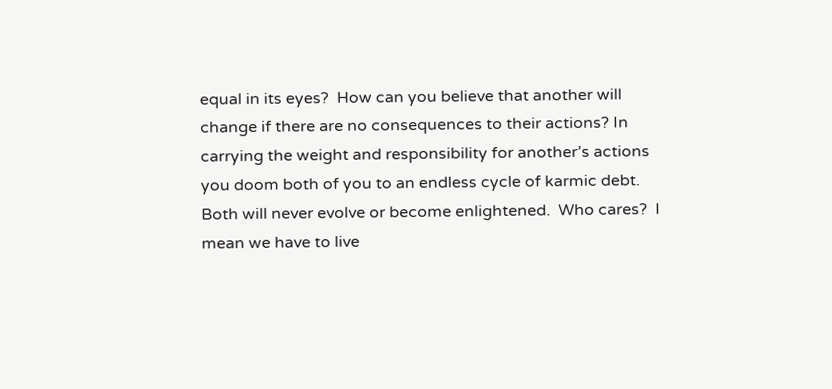equal in its eyes?  How can you believe that another will change if there are no consequences to their actions? In carrying the weight and responsibility for another’s actions you doom both of you to an endless cycle of karmic debt.  Both will never evolve or become enlightened.  Who cares?  I mean we have to live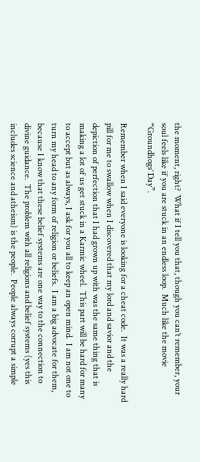the moment, right?  What if I tell you that, though you can’t remember, your soul feels like if you are stuck in an endless loop.  Much like the movie “Groundhogs’ Day”.

Remember when I said everyone is looking for a cheat code.  It was a really hard pill for me to swallow when I discovered that my lord and savior and the depiction of perfection that I had grown up with was the same thing that is making a lot of us get stuck in a Karmic wheel.  This part will be hard for many to accept but as always, I ask for you all to keep an open mind.  I am not one to turn my head to any form of religion or beliefs.  I am a big advocate for them, because I know that these belief systems are one way to the connection to divine guidance.  The problem with all religions and belief systems (yes this includes science and atheism) is the people.  People always corrupt a simple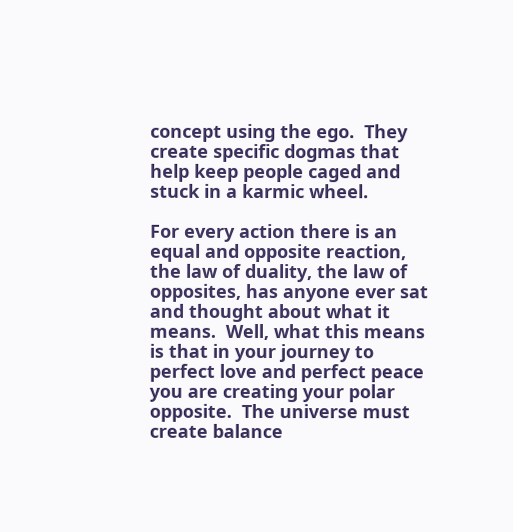concept using the ego.  They create specific dogmas that help keep people caged and stuck in a karmic wheel.

For every action there is an equal and opposite reaction, the law of duality, the law of opposites, has anyone ever sat and thought about what it means.  Well, what this means is that in your journey to perfect love and perfect peace you are creating your polar opposite.  The universe must create balance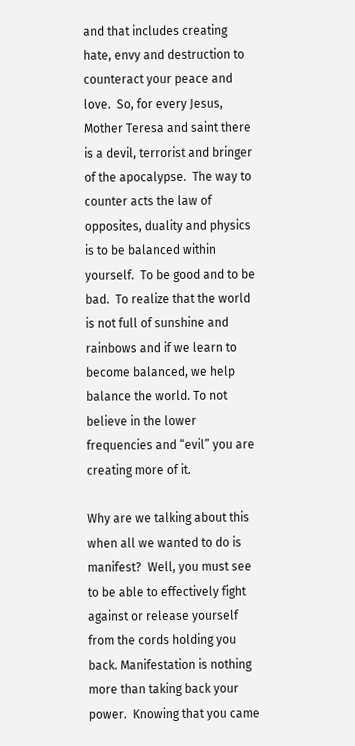and that includes creating hate, envy and destruction to counteract your peace and love.  So, for every Jesus, Mother Teresa and saint there is a devil, terrorist and bringer of the apocalypse.  The way to counter acts the law of opposites, duality and physics is to be balanced within yourself.  To be good and to be bad.  To realize that the world is not full of sunshine and rainbows and if we learn to become balanced, we help balance the world. To not believe in the lower frequencies and “evil” you are creating more of it.

Why are we talking about this when all we wanted to do is manifest?  Well, you must see to be able to effectively fight against or release yourself from the cords holding you back. Manifestation is nothing more than taking back your power.  Knowing that you came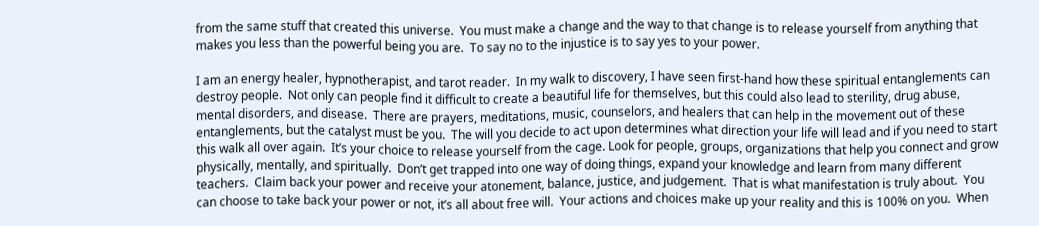from the same stuff that created this universe.  You must make a change and the way to that change is to release yourself from anything that makes you less than the powerful being you are.  To say no to the injustice is to say yes to your power.

I am an energy healer, hypnotherapist, and tarot reader.  In my walk to discovery, I have seen first-hand how these spiritual entanglements can destroy people.  Not only can people find it difficult to create a beautiful life for themselves, but this could also lead to sterility, drug abuse, mental disorders, and disease.  There are prayers, meditations, music, counselors, and healers that can help in the movement out of these entanglements, but the catalyst must be you.  The will you decide to act upon determines what direction your life will lead and if you need to start this walk all over again.  It’s your choice to release yourself from the cage. Look for people, groups, organizations that help you connect and grow physically, mentally, and spiritually.  Don’t get trapped into one way of doing things, expand your knowledge and learn from many different teachers.  Claim back your power and receive your atonement, balance, justice, and judgement.  That is what manifestation is truly about.  You can choose to take back your power or not, it’s all about free will.  Your actions and choices make up your reality and this is 100% on you.  When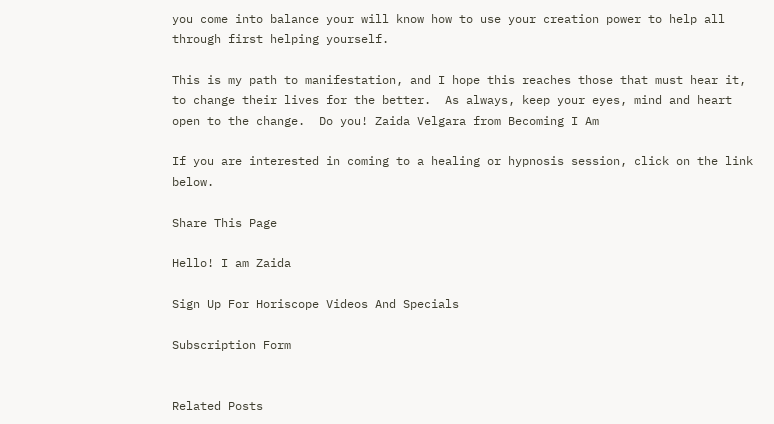you come into balance your will know how to use your creation power to help all through first helping yourself.

This is my path to manifestation, and I hope this reaches those that must hear it, to change their lives for the better.  As always, keep your eyes, mind and heart open to the change.  Do you! Zaida Velgara from Becoming I Am

If you are interested in coming to a healing or hypnosis session, click on the link below.

Share This Page

Hello! I am Zaida

Sign Up For Horiscope Videos And Specials

Subscription Form


Related Posts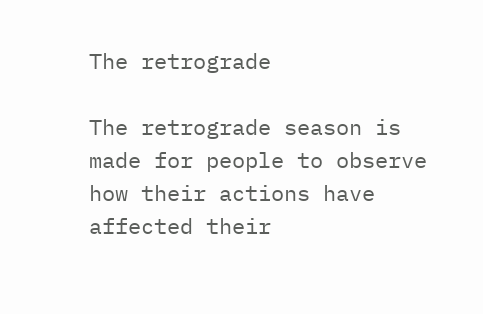The retrograde

The retrograde season is made for people to observe how their actions have affected their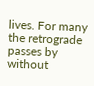lives. For many the retrograde passes by without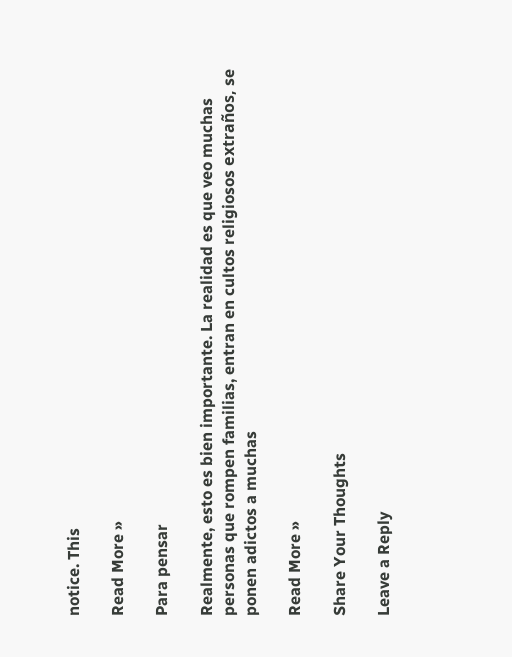notice. This

Read More »

Para pensar

Realmente, esto es bien importante. La realidad es que veo muchas personas que rompen familias, entran en cultos religiosos extraños, se ponen adictos a muchas

Read More »

Share Your Thoughts

Leave a Reply